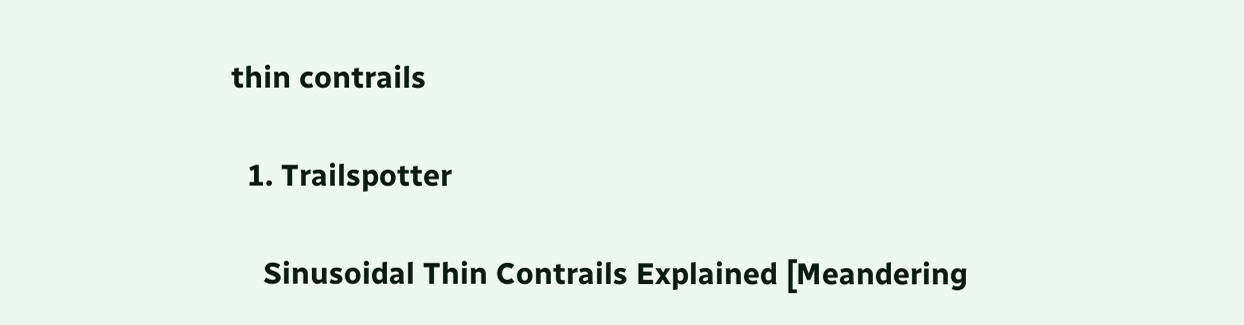thin contrails

  1. Trailspotter

    Sinusoidal Thin Contrails Explained [Meandering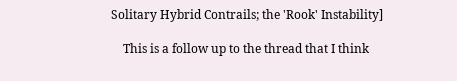Solitary Hybrid Contrails; the 'Rook' Instability]

    This is a follow up to the thread that I think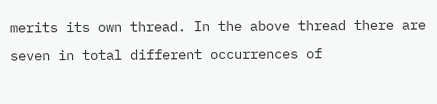merits its own thread. In the above thread there are seven in total different occurrences of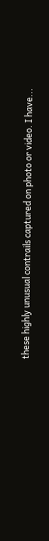these highly unusual contrails captured on photo or video. I have...